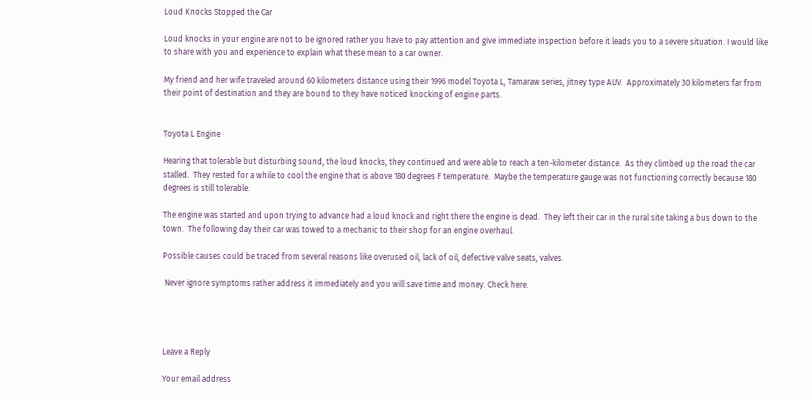Loud Knocks Stopped the Car

Loud knocks in your engine are not to be ignored rather you have to pay attention and give immediate inspection before it leads you to a severe situation. I would like to share with you and experience to explain what these mean to a car owner.

My friend and her wife traveled around 60 kilometers distance using their 1996 model Toyota L, Tamaraw series, jitney type AUV.  Approximately 30 kilometers far from their point of destination and they are bound to they have noticed knocking of engine parts.


Toyota L Engine

Hearing that tolerable but disturbing sound, the loud knocks, they continued and were able to reach a ten-kilometer distance.  As they climbed up the road the car stalled.  They rested for a while to cool the engine that is above 180 degrees F temperature.  Maybe the temperature gauge was not functioning correctly because 180 degrees is still tolerable.

The engine was started and upon trying to advance had a loud knock and right there the engine is dead.  They left their car in the rural site taking a bus down to the town.  The following day their car was towed to a mechanic to their shop for an engine overhaul.

Possible causes could be traced from several reasons like overused oil, lack of oil, defective valve seats, valves.

 Never ignore symptoms rather address it immediately and you will save time and money. Check here.




Leave a Reply

Your email address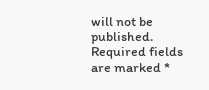will not be published. Required fields are marked *